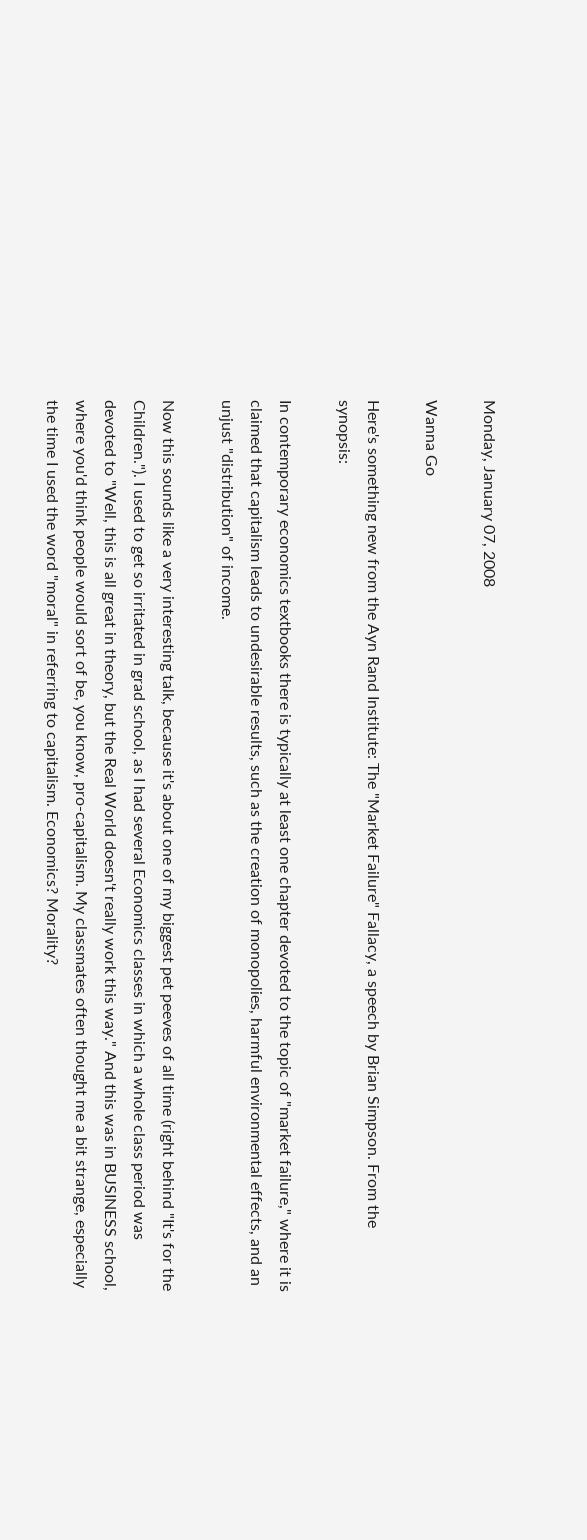Monday, January 07, 2008

Wanna Go

Here's something new from the Ayn Rand Institute: The "Market Failure" Fallacy, a speech by Brian Simpson. From the synopsis:

In contemporary economics textbooks there is typically at least one chapter devoted to the topic of "market failure," where it is claimed that capitalism leads to undesirable results, such as the creation of monopolies, harmful environmental effects, and an unjust "distribution" of income.

Now this sounds like a very interesting talk, because it's about one of my biggest pet peeves of all time (right behind "It's for the Children."). I used to get so irritated in grad school, as I had several Economics classes in which a whole class period was devoted to "Well, this is all great in theory, but the Real World doesn't really work this way." And this was in BUSINESS school, where you'd think people would sort of be, you know, pro-capitalism. My classmates often thought me a bit strange, especially the time I used the word "moral" in referring to capitalism. Economics? Morality?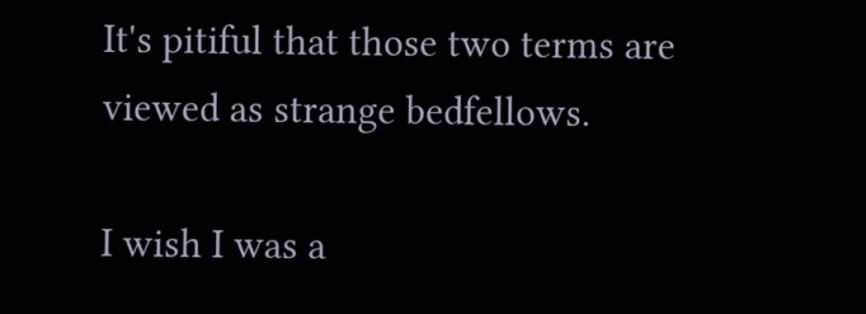It's pitiful that those two terms are viewed as strange bedfellows.

I wish I was a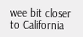wee bit closer to California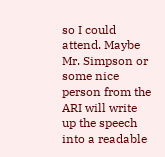so I could attend. Maybe Mr. Simpson or some nice person from the ARI will write up the speech into a readable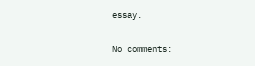essay.

No comments: